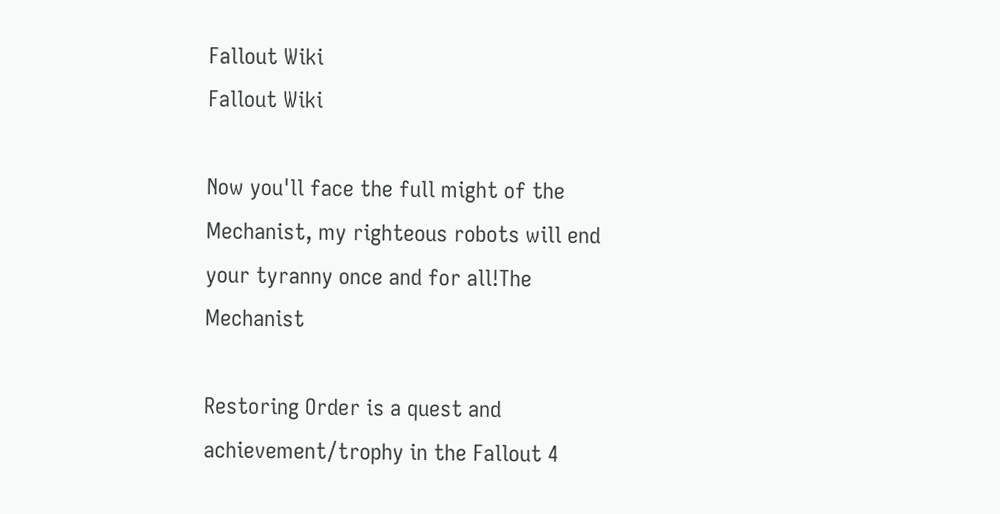Fallout Wiki
Fallout Wiki

Now you'll face the full might of the Mechanist, my righteous robots will end your tyranny once and for all!The Mechanist

Restoring Order is a quest and achievement/trophy in the Fallout 4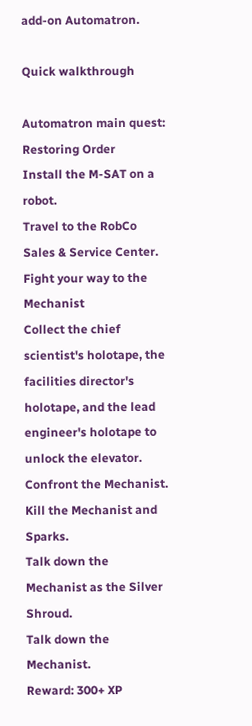add-on Automatron.

Quick walkthrough

Automatron main quest: Restoring Order
Install the M-SAT on a robot.
Travel to the RobCo Sales & Service Center.
Fight your way to the Mechanist
Collect the chief scientist's holotape, the facilities director's holotape, and the lead engineer's holotape to unlock the elevator.
Confront the Mechanist.
Kill the Mechanist and Sparks.
Talk down the Mechanist as the Silver Shroud.
Talk down the Mechanist.
Reward: 300+ XP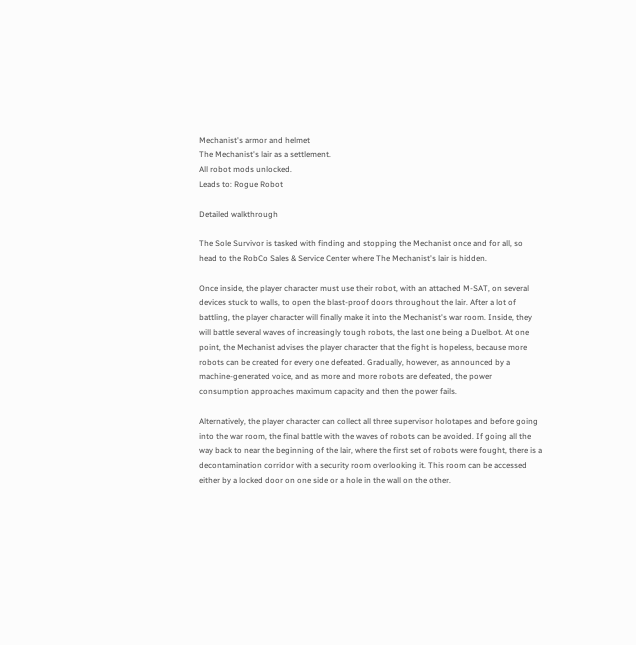Mechanist's armor and helmet
The Mechanist's lair as a settlement.
All robot mods unlocked.
Leads to: Rogue Robot

Detailed walkthrough

The Sole Survivor is tasked with finding and stopping the Mechanist once and for all, so head to the RobCo Sales & Service Center where The Mechanist's lair is hidden.

Once inside, the player character must use their robot, with an attached M-SAT, on several devices stuck to walls, to open the blast-proof doors throughout the lair. After a lot of battling, the player character will finally make it into the Mechanist's war room. Inside, they will battle several waves of increasingly tough robots, the last one being a Duelbot. At one point, the Mechanist advises the player character that the fight is hopeless, because more robots can be created for every one defeated. Gradually, however, as announced by a machine-generated voice, and as more and more robots are defeated, the power consumption approaches maximum capacity and then the power fails.

Alternatively, the player character can collect all three supervisor holotapes and before going into the war room, the final battle with the waves of robots can be avoided. If going all the way back to near the beginning of the lair, where the first set of robots were fought, there is a decontamination corridor with a security room overlooking it. This room can be accessed either by a locked door on one side or a hole in the wall on the other.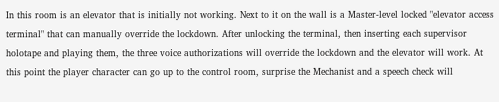In this room is an elevator that is initially not working. Next to it on the wall is a Master-level locked "elevator access terminal" that can manually override the lockdown. After unlocking the terminal, then inserting each supervisor holotape and playing them, the three voice authorizations will override the lockdown and the elevator will work. At this point the player character can go up to the control room, surprise the Mechanist and a speech check will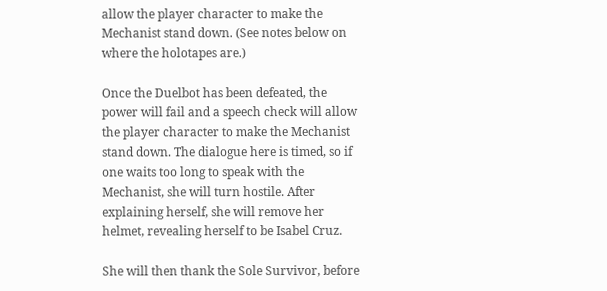allow the player character to make the Mechanist stand down. (See notes below on where the holotapes are.)

Once the Duelbot has been defeated, the power will fail and a speech check will allow the player character to make the Mechanist stand down. The dialogue here is timed, so if one waits too long to speak with the Mechanist, she will turn hostile. After explaining herself, she will remove her helmet, revealing herself to be Isabel Cruz.

She will then thank the Sole Survivor, before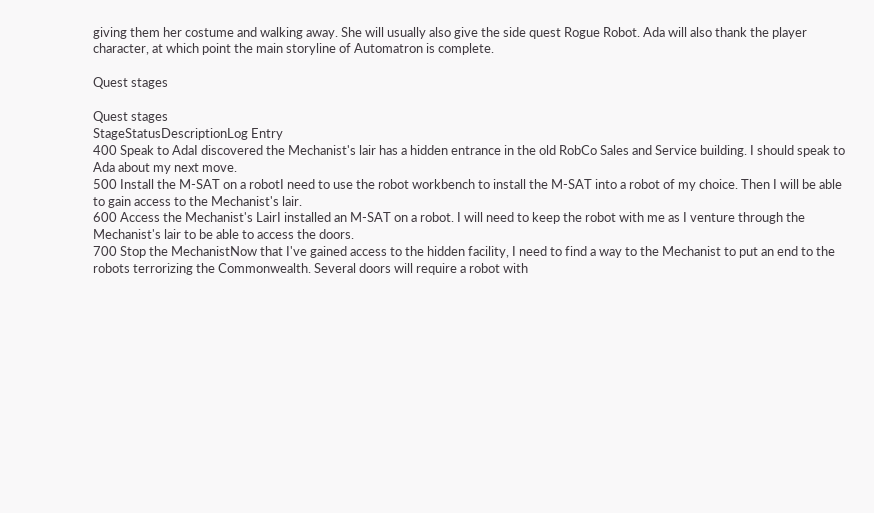giving them her costume and walking away. She will usually also give the side quest Rogue Robot. Ada will also thank the player character, at which point the main storyline of Automatron is complete.

Quest stages

Quest stages
StageStatusDescriptionLog Entry
400 Speak to AdaI discovered the Mechanist's lair has a hidden entrance in the old RobCo Sales and Service building. I should speak to Ada about my next move.
500 Install the M-SAT on a robotI need to use the robot workbench to install the M-SAT into a robot of my choice. Then I will be able to gain access to the Mechanist's lair.
600 Access the Mechanist's LairI installed an M-SAT on a robot. I will need to keep the robot with me as I venture through the Mechanist's lair to be able to access the doors.
700 Stop the MechanistNow that I've gained access to the hidden facility, I need to find a way to the Mechanist to put an end to the robots terrorizing the Commonwealth. Several doors will require a robot with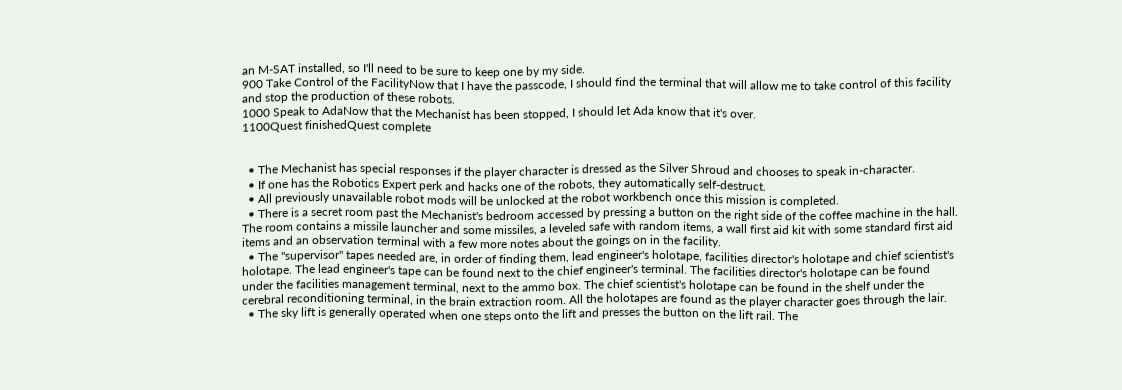an M-SAT installed, so I'll need to be sure to keep one by my side.
900 Take Control of the FacilityNow that I have the passcode, I should find the terminal that will allow me to take control of this facility and stop the production of these robots.
1000 Speak to AdaNow that the Mechanist has been stopped, I should let Ada know that it's over.
1100Quest finishedQuest complete


  • The Mechanist has special responses if the player character is dressed as the Silver Shroud and chooses to speak in-character.
  • If one has the Robotics Expert perk and hacks one of the robots, they automatically self-destruct.
  • All previously unavailable robot mods will be unlocked at the robot workbench once this mission is completed.
  • There is a secret room past the Mechanist's bedroom accessed by pressing a button on the right side of the coffee machine in the hall. The room contains a missile launcher and some missiles, a leveled safe with random items, a wall first aid kit with some standard first aid items and an observation terminal with a few more notes about the goings on in the facility.
  • The "supervisor" tapes needed are, in order of finding them, lead engineer's holotape, facilities director's holotape and chief scientist's holotape. The lead engineer's tape can be found next to the chief engineer's terminal. The facilities director's holotape can be found under the facilities management terminal, next to the ammo box. The chief scientist's holotape can be found in the shelf under the cerebral reconditioning terminal, in the brain extraction room. All the holotapes are found as the player character goes through the lair.
  • The sky lift is generally operated when one steps onto the lift and presses the button on the lift rail. The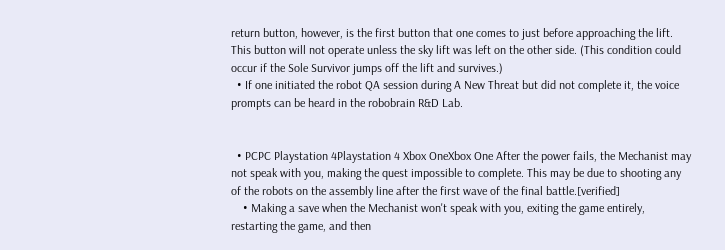return button, however, is the first button that one comes to just before approaching the lift. This button will not operate unless the sky lift was left on the other side. (This condition could occur if the Sole Survivor jumps off the lift and survives.)
  • If one initiated the robot QA session during A New Threat but did not complete it, the voice prompts can be heard in the robobrain R&D Lab.


  • PCPC Playstation 4Playstation 4 Xbox OneXbox One After the power fails, the Mechanist may not speak with you, making the quest impossible to complete. This may be due to shooting any of the robots on the assembly line after the first wave of the final battle.[verified]
    • Making a save when the Mechanist won't speak with you, exiting the game entirely, restarting the game, and then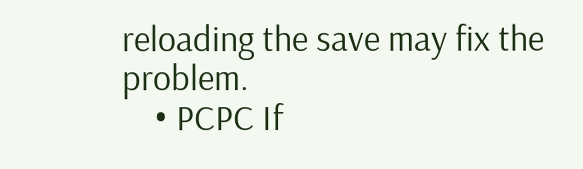reloading the save may fix the problem.
    • PCPC If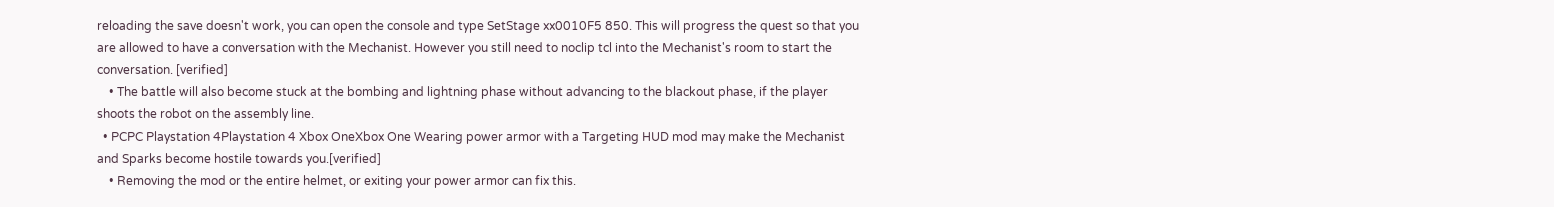reloading the save doesn't work, you can open the console and type SetStage xx0010F5 850. This will progress the quest so that you are allowed to have a conversation with the Mechanist. However you still need to noclip tcl into the Mechanist's room to start the conversation. [verified]
    • The battle will also become stuck at the bombing and lightning phase without advancing to the blackout phase, if the player shoots the robot on the assembly line.
  • PCPC Playstation 4Playstation 4 Xbox OneXbox One Wearing power armor with a Targeting HUD mod may make the Mechanist and Sparks become hostile towards you.[verified]
    • Removing the mod or the entire helmet, or exiting your power armor can fix this.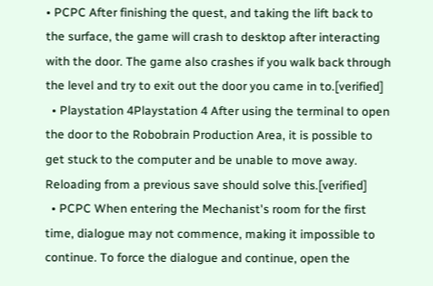• PCPC After finishing the quest, and taking the lift back to the surface, the game will crash to desktop after interacting with the door. The game also crashes if you walk back through the level and try to exit out the door you came in to.[verified]
  • Playstation 4Playstation 4 After using the terminal to open the door to the Robobrain Production Area, it is possible to get stuck to the computer and be unable to move away. Reloading from a previous save should solve this.[verified]
  • PCPC When entering the Mechanist's room for the first time, dialogue may not commence, making it impossible to continue. To force the dialogue and continue, open the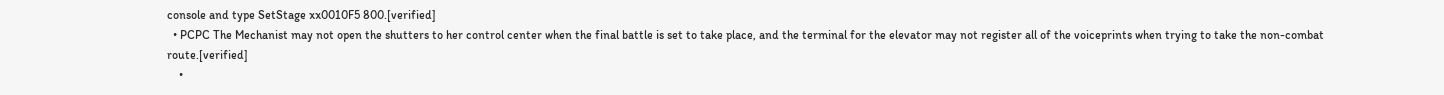console and type SetStage xx0010F5 800.[verified]
  • PCPC The Mechanist may not open the shutters to her control center when the final battle is set to take place, and the terminal for the elevator may not register all of the voiceprints when trying to take the non-combat route.[verified]
    •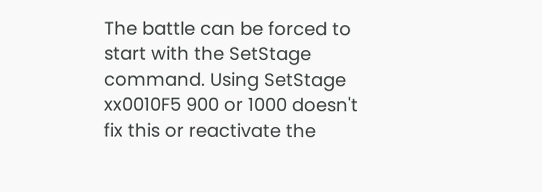The battle can be forced to start with the SetStage command. Using SetStage xx0010F5 900 or 1000 doesn't fix this or reactivate the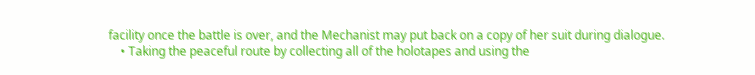facility once the battle is over, and the Mechanist may put back on a copy of her suit during dialogue.
    • Taking the peaceful route by collecting all of the holotapes and using the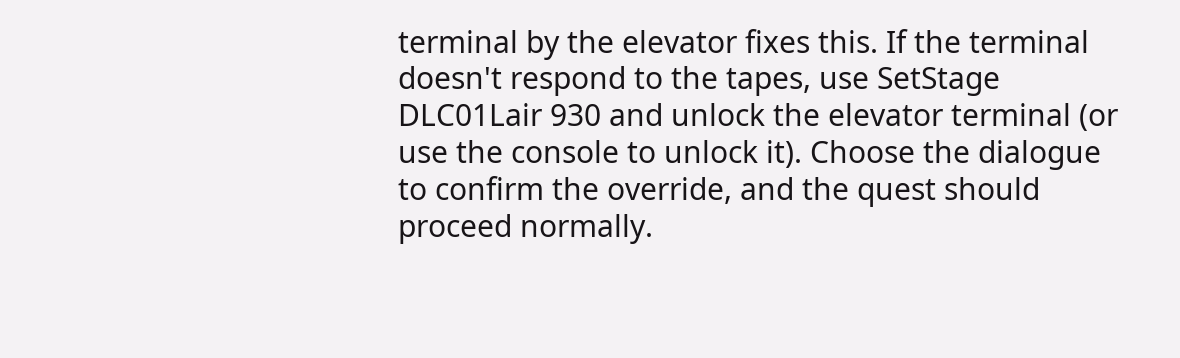terminal by the elevator fixes this. If the terminal doesn't respond to the tapes, use SetStage DLC01Lair 930 and unlock the elevator terminal (or use the console to unlock it). Choose the dialogue to confirm the override, and the quest should proceed normally.